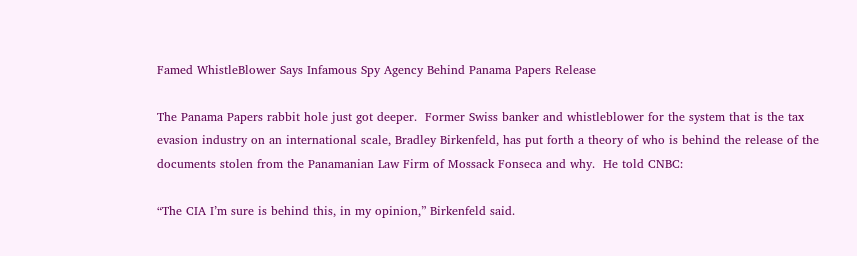Famed WhistleBlower Says Infamous Spy Agency Behind Panama Papers Release

The Panama Papers rabbit hole just got deeper.  Former Swiss banker and whistleblower for the system that is the tax evasion industry on an international scale, Bradley Birkenfeld, has put forth a theory of who is behind the release of the documents stolen from the Panamanian Law Firm of Mossack Fonseca and why.  He told CNBC:

“The CIA I’m sure is behind this, in my opinion,” Birkenfeld said.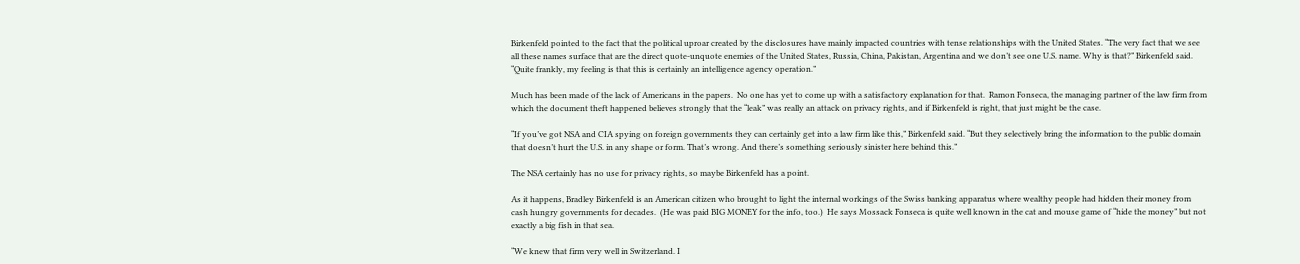Birkenfeld pointed to the fact that the political uproar created by the disclosures have mainly impacted countries with tense relationships with the United States. “The very fact that we see all these names surface that are the direct quote-unquote enemies of the United States, Russia, China, Pakistan, Argentina and we don’t see one U.S. name. Why is that?” Birkenfeld said. “Quite frankly, my feeling is that this is certainly an intelligence agency operation.”

Much has been made of the lack of Americans in the papers.  No one has yet to come up with a satisfactory explanation for that.  Ramon Fonseca, the managing partner of the law firm from which the document theft happened believes strongly that the “leak” was really an attack on privacy rights, and if Birkenfeld is right, that just might be the case.

“If you’ve got NSA and CIA spying on foreign governments they can certainly get into a law firm like this,” Birkenfeld said. “But they selectively bring the information to the public domain that doesn’t hurt the U.S. in any shape or form. That’s wrong. And there’s something seriously sinister here behind this.”

The NSA certainly has no use for privacy rights, so maybe Birkenfeld has a point.

As it happens, Bradley Birkenfeld is an American citizen who brought to light the internal workings of the Swiss banking apparatus where wealthy people had hidden their money from cash hungry governments for decades.  (He was paid BIG MONEY for the info, too.)  He says Mossack Fonseca is quite well known in the cat and mouse game of “hide the money” but not exactly a big fish in that sea.

“We knew that firm very well in Switzerland. I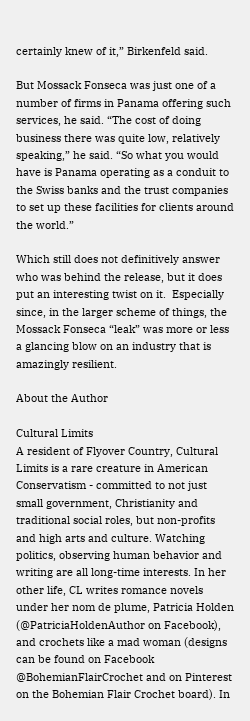certainly knew of it,” Birkenfeld said.

But Mossack Fonseca was just one of a number of firms in Panama offering such services, he said. “The cost of doing business there was quite low, relatively speaking,” he said. “So what you would have is Panama operating as a conduit to the Swiss banks and the trust companies to set up these facilities for clients around the world.”

Which still does not definitively answer who was behind the release, but it does put an interesting twist on it.  Especially since, in the larger scheme of things, the Mossack Fonseca “leak” was more or less a glancing blow on an industry that is amazingly resilient.

About the Author

Cultural Limits
A resident of Flyover Country, Cultural Limits is a rare creature in American Conservatism - committed to not just small government, Christianity and traditional social roles, but non-profits and high arts and culture. Watching politics, observing human behavior and writing are all long-time interests. In her other life, CL writes romance novels under her nom de plume, Patricia Holden (@PatriciaHoldenAuthor on Facebook), and crochets like a mad woman (designs can be found on Facebook @BohemianFlairCrochet and on Pinterest on the Bohemian Flair Crochet board). In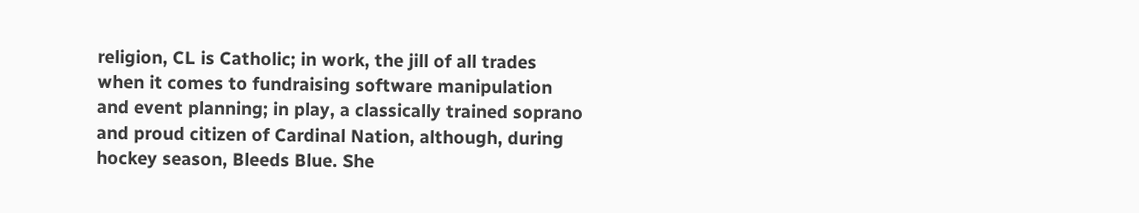religion, CL is Catholic; in work, the jill of all trades when it comes to fundraising software manipulation and event planning; in play, a classically trained soprano and proud citizen of Cardinal Nation, although, during hockey season, Bleeds Blue. She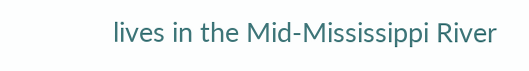lives in the Mid-Mississippi River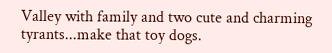Valley with family and two cute and charming tyrants...make that toy dogs.